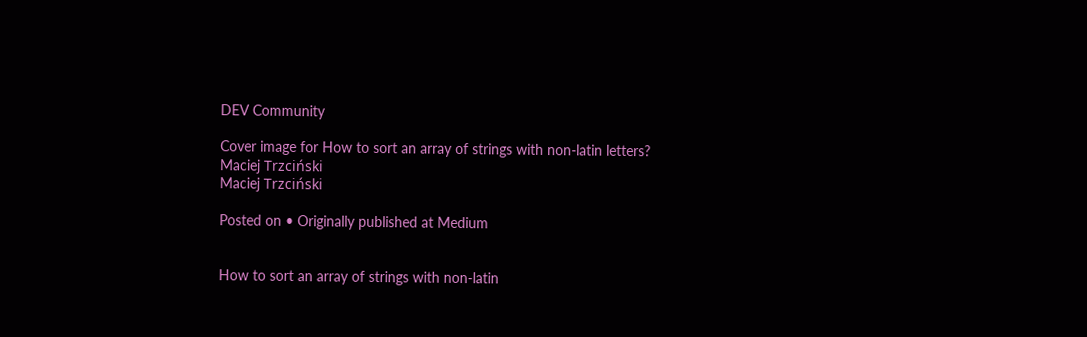DEV Community

Cover image for How to sort an array of strings with non-latin letters?
Maciej Trzciński
Maciej Trzciński

Posted on • Originally published at Medium


How to sort an array of strings with non-latin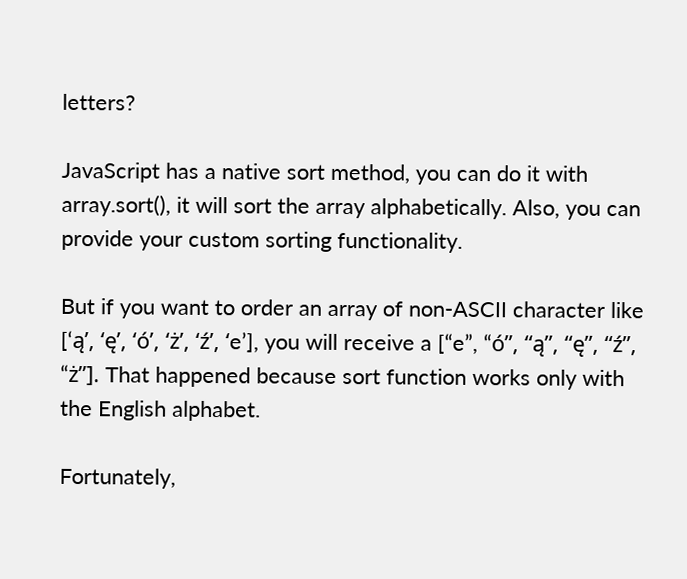letters?

JavaScript has a native sort method, you can do it with array.sort(), it will sort the array alphabetically. Also, you can provide your custom sorting functionality.

But if you want to order an array of non-ASCII character like [‘ą’, ‘ę’, ‘ó’, ‘ż’, ‘ź’, ‘e’], you will receive a [“e”, “ó”, “ą”, “ę”, “ź”, “ż”]. That happened because sort function works only with the English alphabet.

Fortunately,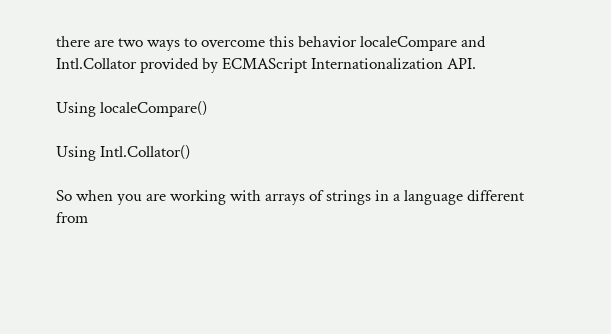there are two ways to overcome this behavior localeCompare and Intl.Collator provided by ECMAScript Internationalization API.

Using localeCompare()

Using Intl.Collator()

So when you are working with arrays of strings in a language different from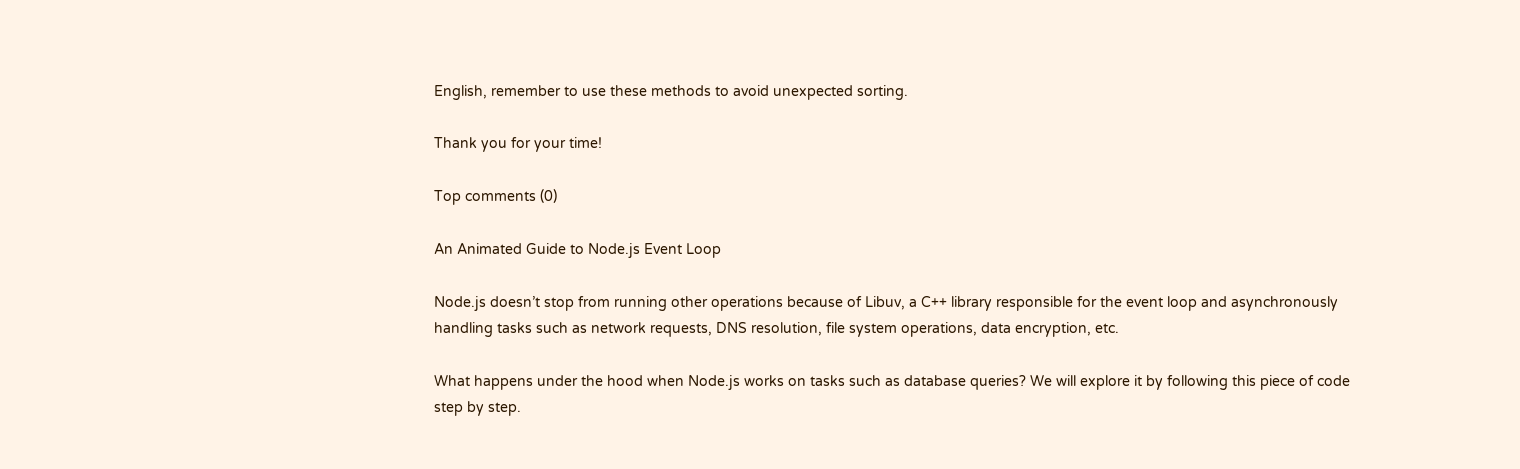English, remember to use these methods to avoid unexpected sorting.

Thank you for your time!

Top comments (0)

An Animated Guide to Node.js Event Loop

Node.js doesn’t stop from running other operations because of Libuv, a C++ library responsible for the event loop and asynchronously handling tasks such as network requests, DNS resolution, file system operations, data encryption, etc.

What happens under the hood when Node.js works on tasks such as database queries? We will explore it by following this piece of code step by step.